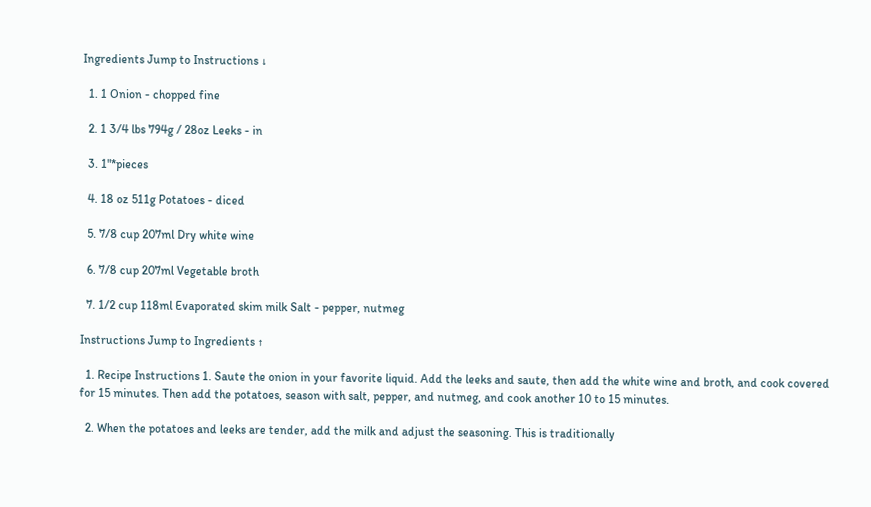Ingredients Jump to Instructions ↓

  1. 1 Onion - chopped fine

  2. 1 3/4 lbs 794g / 28oz Leeks - in

  3. 1"*pieces

  4. 18 oz 511g Potatoes - diced

  5. 7/8 cup 207ml Dry white wine

  6. 7/8 cup 207ml Vegetable broth

  7. 1/2 cup 118ml Evaporated skim milk Salt - pepper, nutmeg

Instructions Jump to Ingredients ↑

  1. Recipe Instructions 1. Saute the onion in your favorite liquid. Add the leeks and saute, then add the white wine and broth, and cook covered for 15 minutes. Then add the potatoes, season with salt, pepper, and nutmeg, and cook another 10 to 15 minutes.

  2. When the potatoes and leeks are tender, add the milk and adjust the seasoning. This is traditionally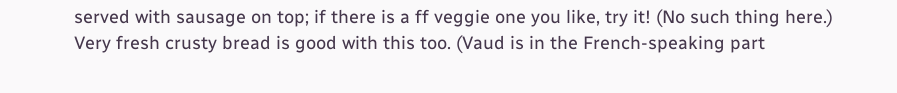served with sausage on top; if there is a ff veggie one you like, try it! (No such thing here.) Very fresh crusty bread is good with this too. (Vaud is in the French-speaking part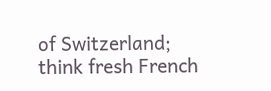of Switzerland; think fresh French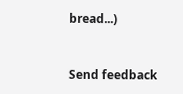bread...)


Send feedback